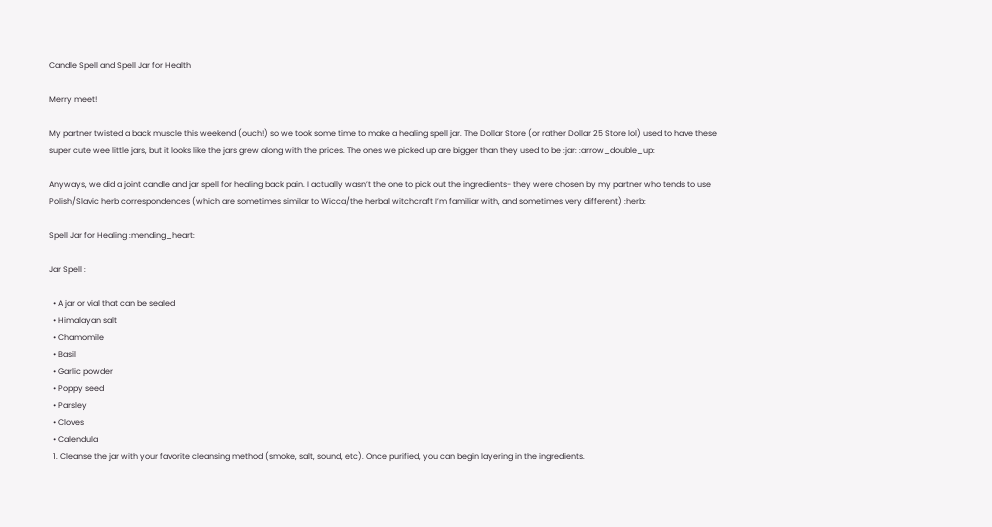Candle Spell and Spell Jar for Health

Merry meet!

My partner twisted a back muscle this weekend (ouch!) so we took some time to make a healing spell jar. The Dollar Store (or rather Dollar 25 Store lol) used to have these super cute wee little jars, but it looks like the jars grew along with the prices. The ones we picked up are bigger than they used to be :jar: :arrow_double_up:

Anyways, we did a joint candle and jar spell for healing back pain. I actually wasn’t the one to pick out the ingredients- they were chosen by my partner who tends to use Polish/Slavic herb correspondences (which are sometimes similar to Wicca/the herbal witchcraft I’m familiar with, and sometimes very different) :herb:

Spell Jar for Healing :mending_heart:

Jar Spell :

  • A jar or vial that can be sealed
  • Himalayan salt
  • Chamomile
  • Basil
  • Garlic powder
  • Poppy seed
  • Parsley
  • Cloves
  • Calendula
  1. Cleanse the jar with your favorite cleansing method (smoke, salt, sound, etc). Once purified, you can begin layering in the ingredients.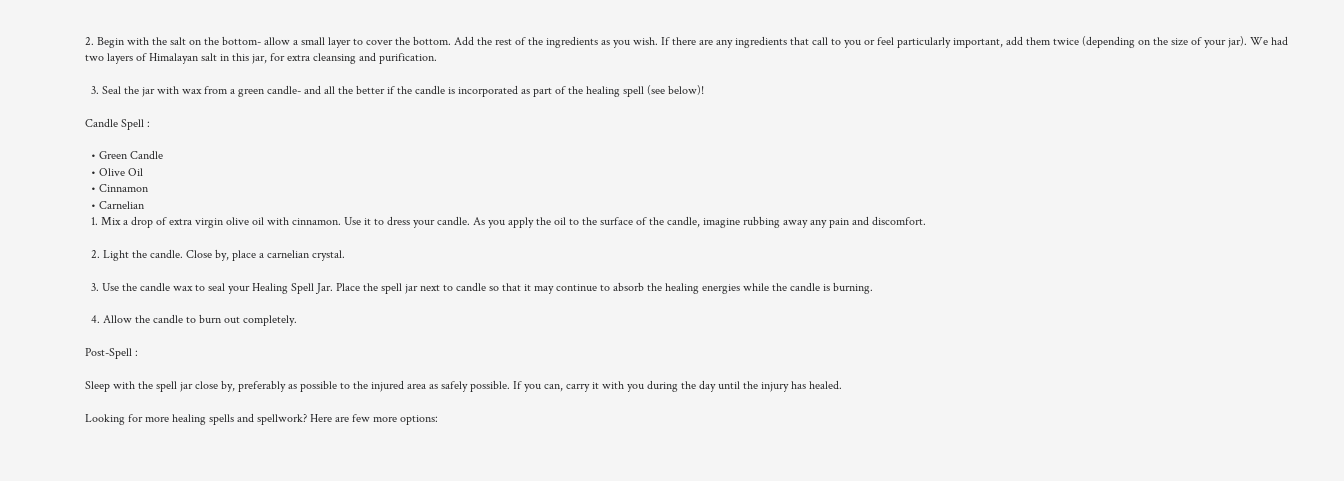2. Begin with the salt on the bottom- allow a small layer to cover the bottom. Add the rest of the ingredients as you wish. If there are any ingredients that call to you or feel particularly important, add them twice (depending on the size of your jar). We had two layers of Himalayan salt in this jar, for extra cleansing and purification.

  3. Seal the jar with wax from a green candle- and all the better if the candle is incorporated as part of the healing spell (see below)!

Candle Spell :

  • Green Candle
  • Olive Oil
  • Cinnamon
  • Carnelian
  1. Mix a drop of extra virgin olive oil with cinnamon. Use it to dress your candle. As you apply the oil to the surface of the candle, imagine rubbing away any pain and discomfort.

  2. Light the candle. Close by, place a carnelian crystal.

  3. Use the candle wax to seal your Healing Spell Jar. Place the spell jar next to candle so that it may continue to absorb the healing energies while the candle is burning.

  4. Allow the candle to burn out completely.

Post-Spell :

Sleep with the spell jar close by, preferably as possible to the injured area as safely possible. If you can, carry it with you during the day until the injury has healed.

Looking for more healing spells and spellwork? Here are few more options: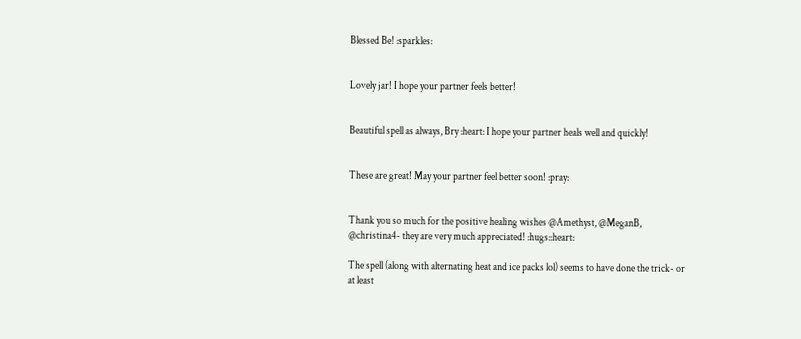Blessed Be! :sparkles:


Lovely jar! I hope your partner feels better!


Beautiful spell as always, Bry :heart: I hope your partner heals well and quickly!


These are great! May your partner feel better soon! :pray:


Thank you so much for the positive healing wishes @Amethyst, @MeganB, @christina4- they are very much appreciated! :hugs::heart:

The spell (along with alternating heat and ice packs lol) seems to have done the trick- or at least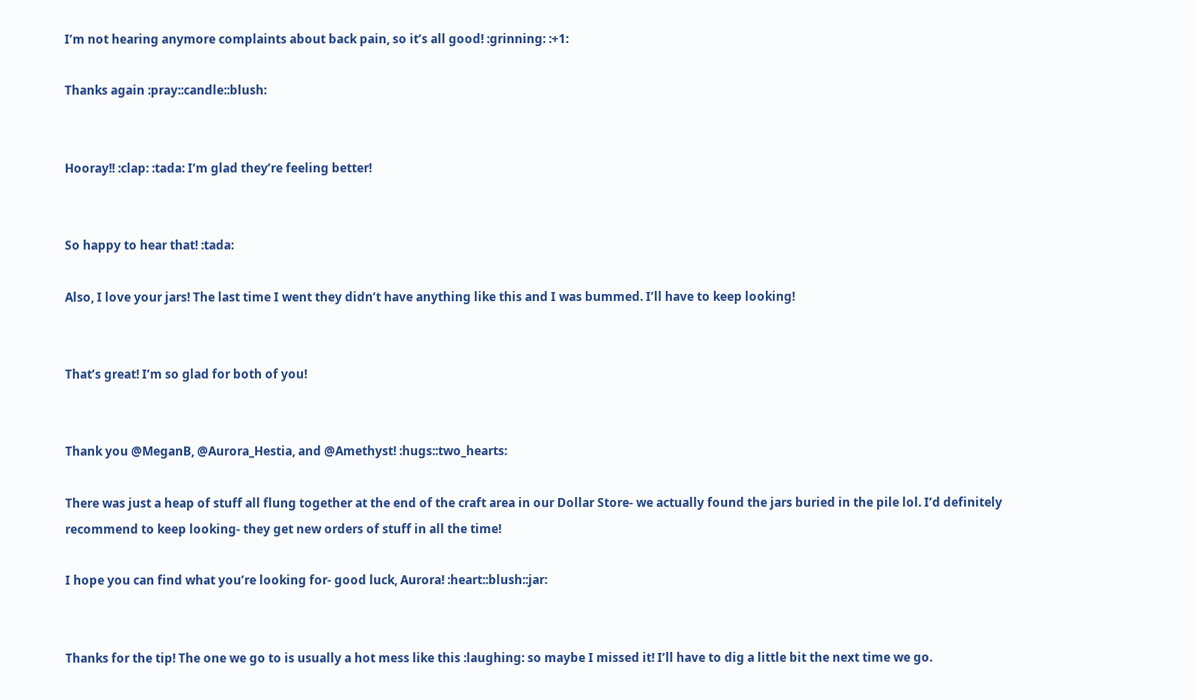I’m not hearing anymore complaints about back pain, so it’s all good! :grinning: :+1:

Thanks again :pray::candle::blush:


Hooray!! :clap: :tada: I’m glad they’re feeling better!


So happy to hear that! :tada:

Also, I love your jars! The last time I went they didn’t have anything like this and I was bummed. I’ll have to keep looking!


That’s great! I’m so glad for both of you!


Thank you @MeganB, @Aurora_Hestia, and @Amethyst! :hugs::two_hearts:

There was just a heap of stuff all flung together at the end of the craft area in our Dollar Store- we actually found the jars buried in the pile lol. I’d definitely recommend to keep looking- they get new orders of stuff in all the time!

I hope you can find what you’re looking for- good luck, Aurora! :heart::blush::jar:


Thanks for the tip! The one we go to is usually a hot mess like this :laughing: so maybe I missed it! I’ll have to dig a little bit the next time we go.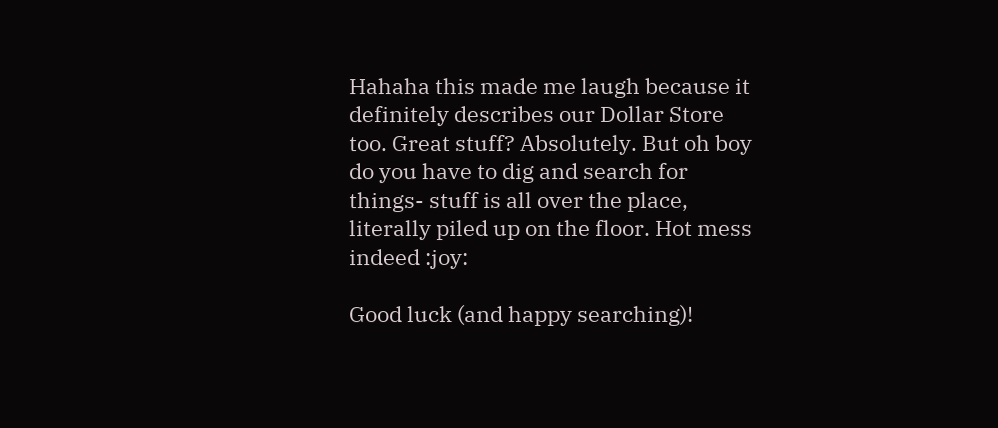Hahaha this made me laugh because it definitely describes our Dollar Store too. Great stuff? Absolutely. But oh boy do you have to dig and search for things- stuff is all over the place, literally piled up on the floor. Hot mess indeed :joy:

Good luck (and happy searching)!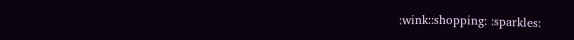:wink::shopping: :sparkles: